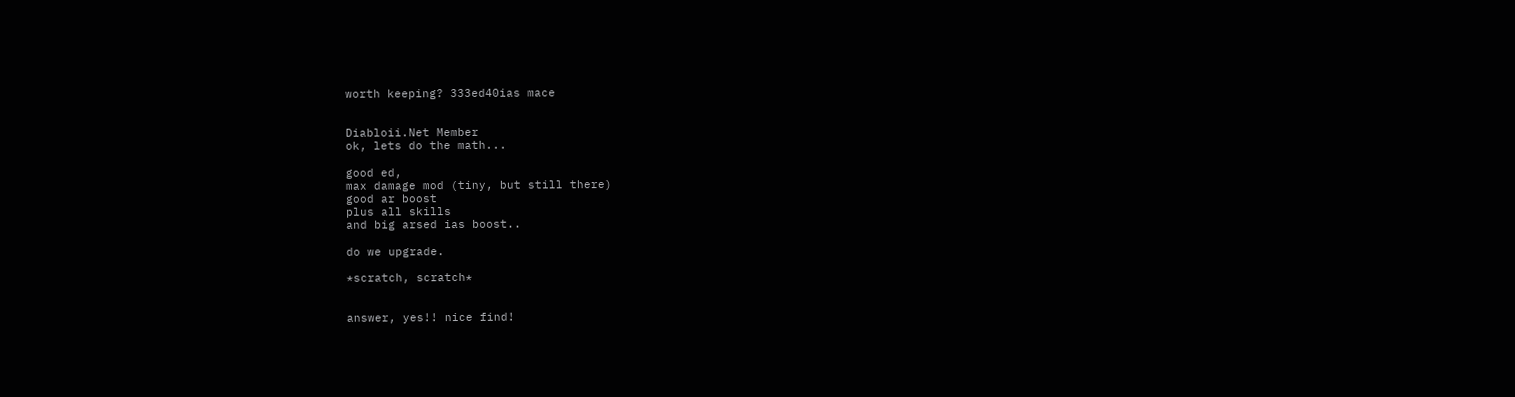worth keeping? 333ed40ias mace


Diabloii.Net Member
ok, lets do the math...

good ed,
max damage mod (tiny, but still there)
good ar boost
plus all skills
and big arsed ias boost..

do we upgrade.

*scratch, scratch*


answer, yes!! nice find!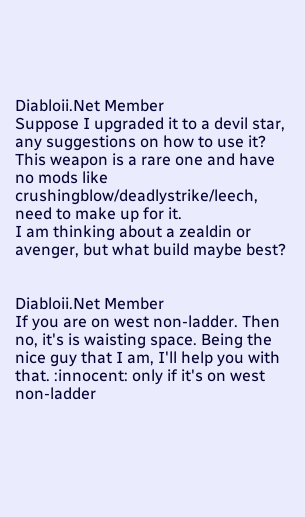Diabloii.Net Member
Suppose I upgraded it to a devil star, any suggestions on how to use it?
This weapon is a rare one and have no mods like crushingblow/deadlystrike/leech, need to make up for it.
I am thinking about a zealdin or avenger, but what build maybe best?


Diabloii.Net Member
If you are on west non-ladder. Then no, it's is waisting space. Being the nice guy that I am, I'll help you with that. :innocent: only if it's on west non-ladder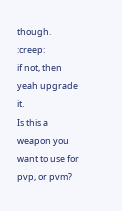though. :creep:
if not, then yeah upgrade it.
Is this a weapon you want to use for pvp, or pvm?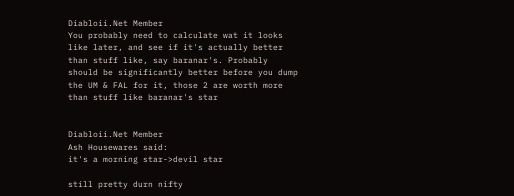Diabloii.Net Member
You probably need to calculate wat it looks like later, and see if it's actually better than stuff like, say baranar's. Probably should be significantly better before you dump the UM & FAL for it, those 2 are worth more than stuff like baranar's star


Diabloii.Net Member
Ash Housewares said:
it's a morning star->devil star

still pretty durn nifty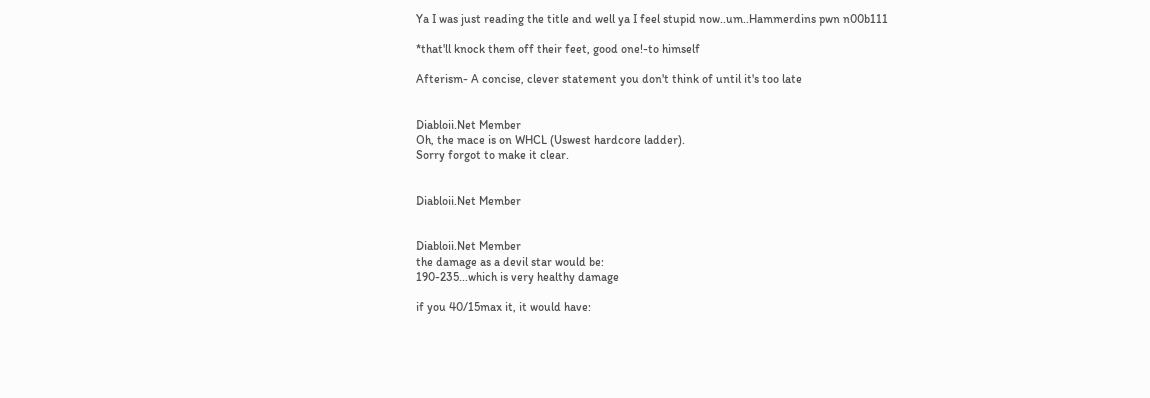Ya I was just reading the title and well ya I feel stupid now..um..Hammerdins pwn n00b111

*that'll knock them off their feet, good one!-to himself

Afterism- A concise, clever statement you don't think of until it's too late


Diabloii.Net Member
Oh, the mace is on WHCL (Uswest hardcore ladder).
Sorry forgot to make it clear.


Diabloii.Net Member


Diabloii.Net Member
the damage as a devil star would be:
190-235...which is very healthy damage

if you 40/15max it, it would have: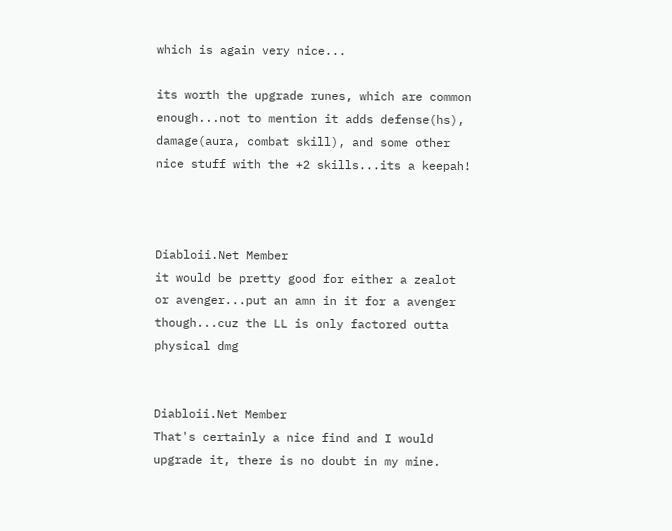which is again very nice...

its worth the upgrade runes, which are common enough...not to mention it adds defense(hs), damage(aura, combat skill), and some other nice stuff with the +2 skills...its a keepah!



Diabloii.Net Member
it would be pretty good for either a zealot or avenger...put an amn in it for a avenger though...cuz the LL is only factored outta physical dmg


Diabloii.Net Member
That's certainly a nice find and I would upgrade it, there is no doubt in my mine.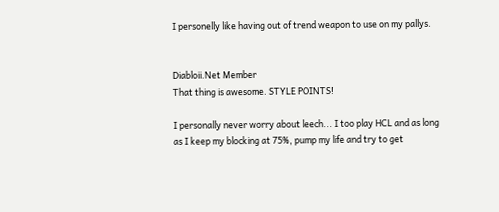I personelly like having out of trend weapon to use on my pallys.


Diabloii.Net Member
That thing is awesome. STYLE POINTS!

I personally never worry about leech... I too play HCL and as long as I keep my blocking at 75%, pump my life and try to get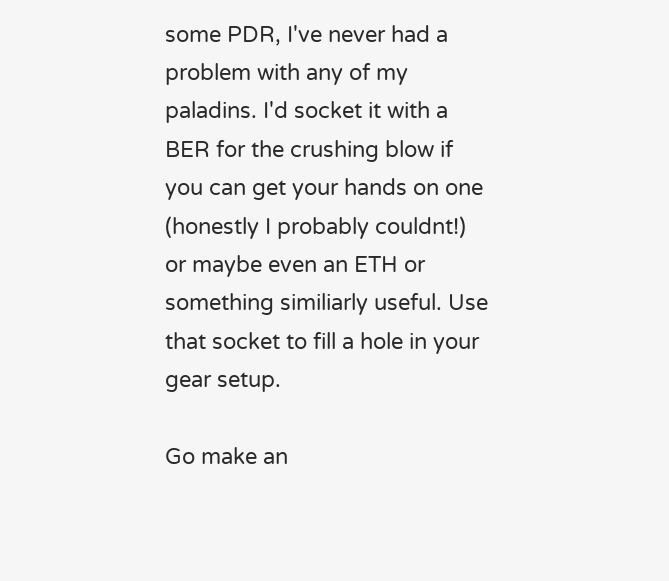some PDR, I've never had a problem with any of my paladins. I'd socket it with a BER for the crushing blow if you can get your hands on one (honestly I probably couldnt!) or maybe even an ETH or something similiarly useful. Use that socket to fill a hole in your gear setup.

Go make an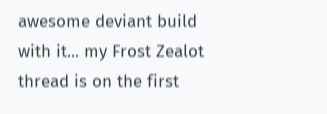awesome deviant build with it... my Frost Zealot thread is on the first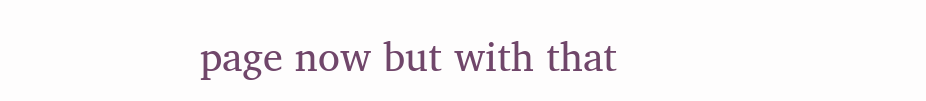page now but with that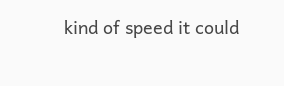kind of speed it could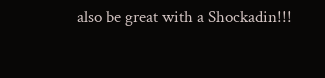also be great with a Shockadin!!!